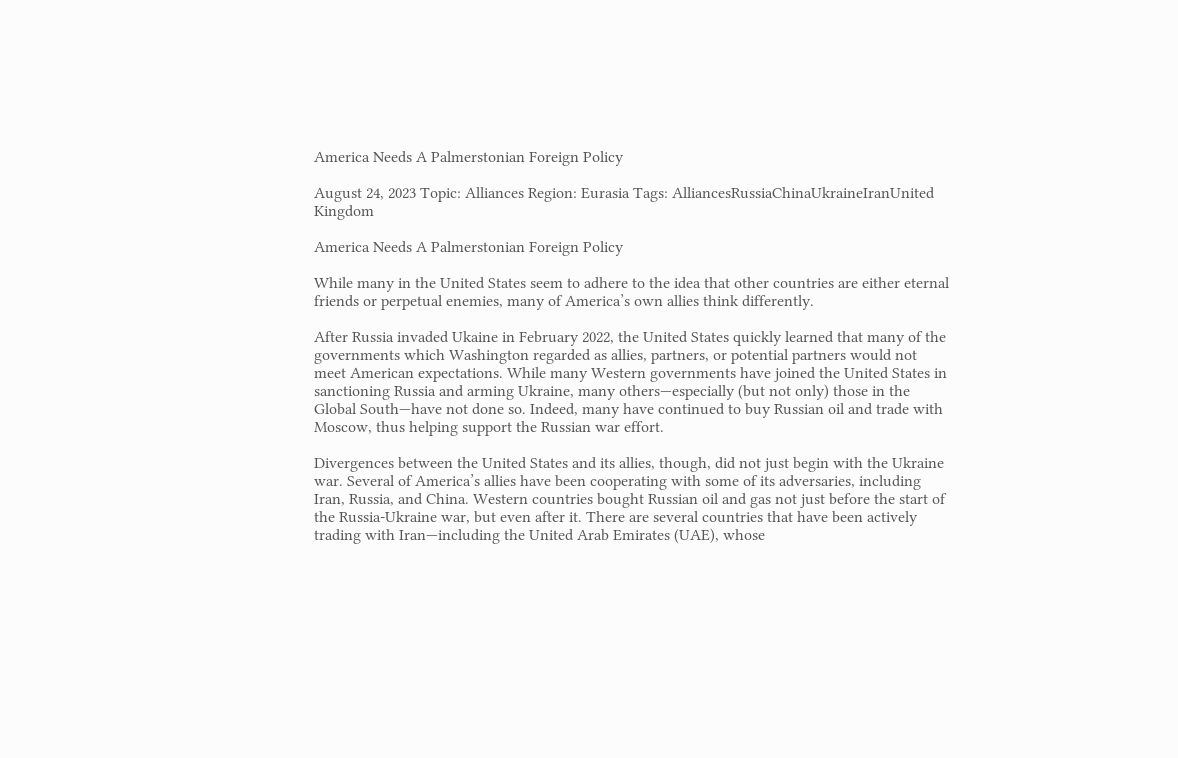America Needs A Palmerstonian Foreign Policy

August 24, 2023 Topic: Alliances Region: Eurasia Tags: AlliancesRussiaChinaUkraineIranUnited Kingdom

America Needs A Palmerstonian Foreign Policy

While many in the United States seem to adhere to the idea that other countries are either eternal friends or perpetual enemies, many of America’s own allies think differently.

After Russia invaded Ukaine in February 2022, the United States quickly learned that many of the governments which Washington regarded as allies, partners, or potential partners would not meet American expectations. While many Western governments have joined the United States in sanctioning Russia and arming Ukraine, many others—especially (but not only) those in the Global South—have not done so. Indeed, many have continued to buy Russian oil and trade with Moscow, thus helping support the Russian war effort.

Divergences between the United States and its allies, though, did not just begin with the Ukraine war. Several of America’s allies have been cooperating with some of its adversaries, including Iran, Russia, and China. Western countries bought Russian oil and gas not just before the start of the Russia-Ukraine war, but even after it. There are several countries that have been actively trading with Iran—including the United Arab Emirates (UAE), whose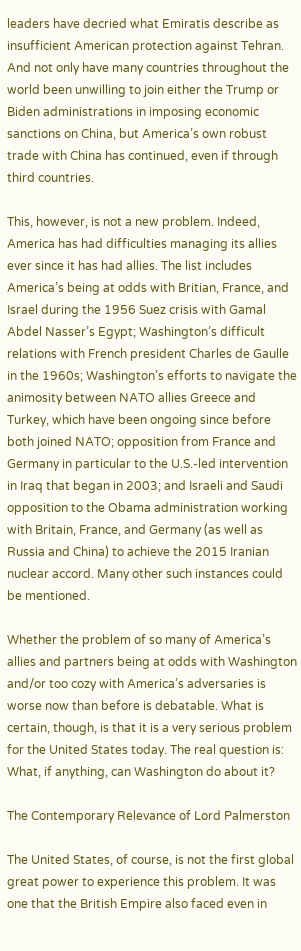leaders have decried what Emiratis describe as insufficient American protection against Tehran. And not only have many countries throughout the world been unwilling to join either the Trump or Biden administrations in imposing economic sanctions on China, but America’s own robust trade with China has continued, even if through third countries.

This, however, is not a new problem. Indeed, America has had difficulties managing its allies ever since it has had allies. The list includes America’s being at odds with Britian, France, and Israel during the 1956 Suez crisis with Gamal Abdel Nasser’s Egypt; Washington’s difficult relations with French president Charles de Gaulle in the 1960s; Washington’s efforts to navigate the animosity between NATO allies Greece and Turkey, which have been ongoing since before both joined NATO; opposition from France and Germany in particular to the U.S.-led intervention in Iraq that began in 2003; and Israeli and Saudi opposition to the Obama administration working with Britain, France, and Germany (as well as Russia and China) to achieve the 2015 Iranian nuclear accord. Many other such instances could be mentioned.

Whether the problem of so many of America’s allies and partners being at odds with Washington and/or too cozy with America’s adversaries is worse now than before is debatable. What is certain, though, is that it is a very serious problem for the United States today. The real question is: What, if anything, can Washington do about it?

The Contemporary Relevance of Lord Palmerston

The United States, of course, is not the first global great power to experience this problem. It was one that the British Empire also faced even in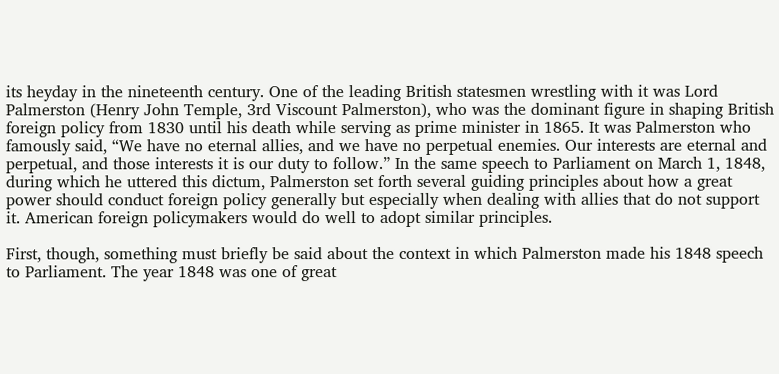its heyday in the nineteenth century. One of the leading British statesmen wrestling with it was Lord Palmerston (Henry John Temple, 3rd Viscount Palmerston), who was the dominant figure in shaping British foreign policy from 1830 until his death while serving as prime minister in 1865. It was Palmerston who famously said, “We have no eternal allies, and we have no perpetual enemies. Our interests are eternal and perpetual, and those interests it is our duty to follow.” In the same speech to Parliament on March 1, 1848, during which he uttered this dictum, Palmerston set forth several guiding principles about how a great power should conduct foreign policy generally but especially when dealing with allies that do not support it. American foreign policymakers would do well to adopt similar principles.

First, though, something must briefly be said about the context in which Palmerston made his 1848 speech to Parliament. The year 1848 was one of great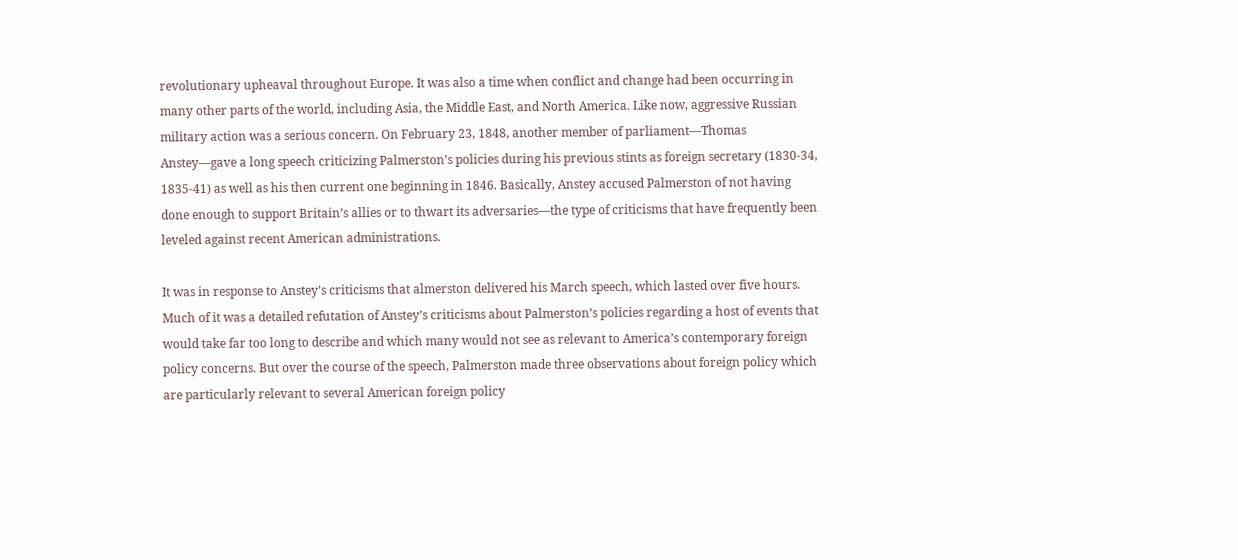revolutionary upheaval throughout Europe. It was also a time when conflict and change had been occurring in many other parts of the world, including Asia, the Middle East, and North America. Like now, aggressive Russian military action was a serious concern. On February 23, 1848, another member of parliament—Thomas Anstey—gave a long speech criticizing Palmerston’s policies during his previous stints as foreign secretary (1830-34, 1835-41) as well as his then current one beginning in 1846. Basically, Anstey accused Palmerston of not having done enough to support Britain’s allies or to thwart its adversaries—the type of criticisms that have frequently been leveled against recent American administrations.

It was in response to Anstey’s criticisms that almerston delivered his March speech, which lasted over five hours. Much of it was a detailed refutation of Anstey’s criticisms about Palmerston’s policies regarding a host of events that would take far too long to describe and which many would not see as relevant to America’s contemporary foreign policy concerns. But over the course of the speech, Palmerston made three observations about foreign policy which are particularly relevant to several American foreign policy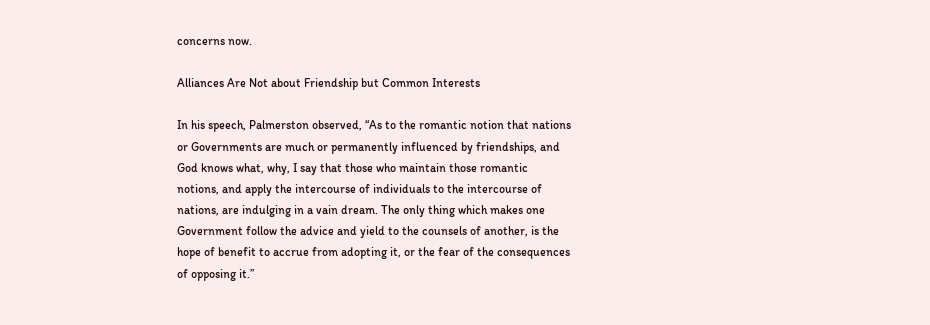concerns now.

Alliances Are Not about Friendship but Common Interests

In his speech, Palmerston observed, “As to the romantic notion that nations or Governments are much or permanently influenced by friendships, and God knows what, why, I say that those who maintain those romantic notions, and apply the intercourse of individuals to the intercourse of nations, are indulging in a vain dream. The only thing which makes one Government follow the advice and yield to the counsels of another, is the hope of benefit to accrue from adopting it, or the fear of the consequences of opposing it.”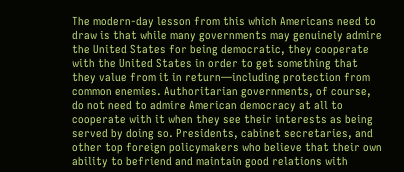The modern-day lesson from this which Americans need to draw is that while many governments may genuinely admire the United States for being democratic, they cooperate with the United States in order to get something that they value from it in return—including protection from common enemies. Authoritarian governments, of course, do not need to admire American democracy at all to cooperate with it when they see their interests as being served by doing so. Presidents, cabinet secretaries, and other top foreign policymakers who believe that their own ability to befriend and maintain good relations with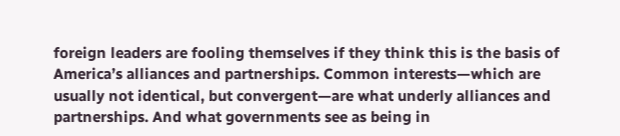foreign leaders are fooling themselves if they think this is the basis of America’s alliances and partnerships. Common interests—which are usually not identical, but convergent—are what underly alliances and partnerships. And what governments see as being in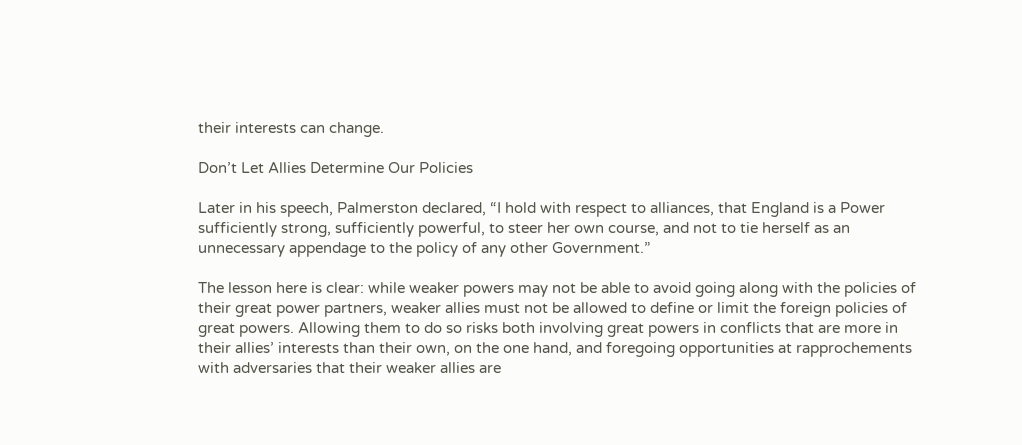their interests can change.

Don’t Let Allies Determine Our Policies

Later in his speech, Palmerston declared, “I hold with respect to alliances, that England is a Power sufficiently strong, sufficiently powerful, to steer her own course, and not to tie herself as an unnecessary appendage to the policy of any other Government.”

The lesson here is clear: while weaker powers may not be able to avoid going along with the policies of their great power partners, weaker allies must not be allowed to define or limit the foreign policies of great powers. Allowing them to do so risks both involving great powers in conflicts that are more in their allies’ interests than their own, on the one hand, and foregoing opportunities at rapprochements with adversaries that their weaker allies are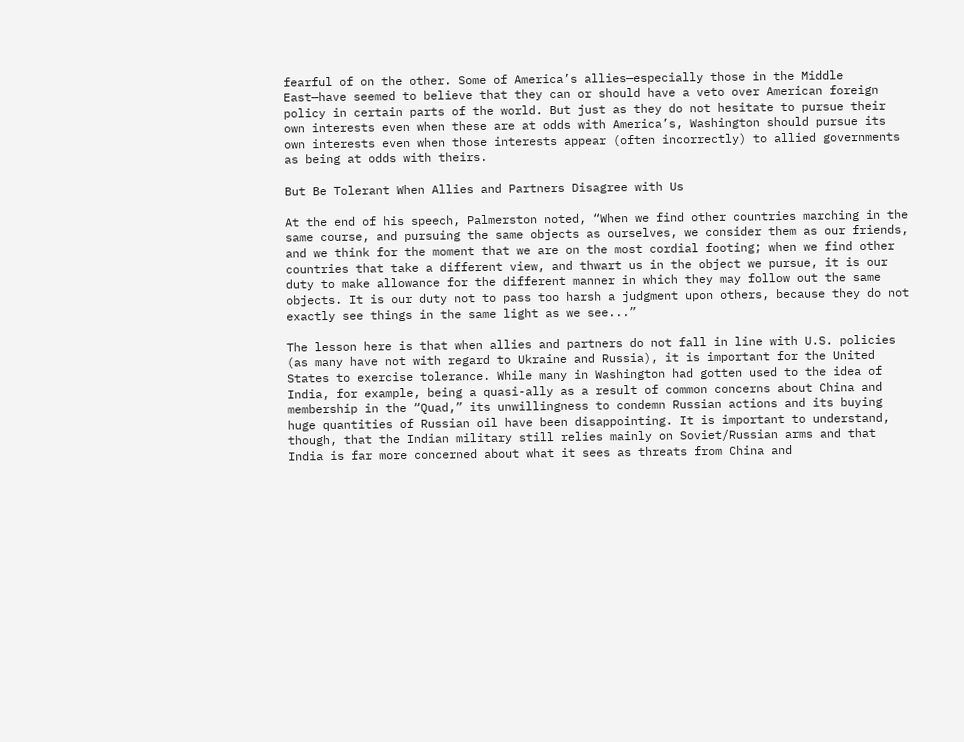fearful of on the other. Some of America’s allies—especially those in the Middle East—have seemed to believe that they can or should have a veto over American foreign policy in certain parts of the world. But just as they do not hesitate to pursue their own interests even when these are at odds with America’s, Washington should pursue its own interests even when those interests appear (often incorrectly) to allied governments as being at odds with theirs.

But Be Tolerant When Allies and Partners Disagree with Us

At the end of his speech, Palmerston noted, “When we find other countries marching in the same course, and pursuing the same objects as ourselves, we consider them as our friends, and we think for the moment that we are on the most cordial footing; when we find other countries that take a different view, and thwart us in the object we pursue, it is our duty to make allowance for the different manner in which they may follow out the same objects. It is our duty not to pass too harsh a judgment upon others, because they do not exactly see things in the same light as we see...”

The lesson here is that when allies and partners do not fall in line with U.S. policies (as many have not with regard to Ukraine and Russia), it is important for the United States to exercise tolerance. While many in Washington had gotten used to the idea of India, for example, being a quasi-ally as a result of common concerns about China and membership in the “Quad,” its unwillingness to condemn Russian actions and its buying huge quantities of Russian oil have been disappointing. It is important to understand, though, that the Indian military still relies mainly on Soviet/Russian arms and that India is far more concerned about what it sees as threats from China and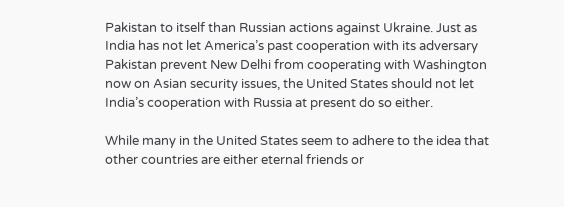Pakistan to itself than Russian actions against Ukraine. Just as India has not let America’s past cooperation with its adversary Pakistan prevent New Delhi from cooperating with Washington now on Asian security issues, the United States should not let India’s cooperation with Russia at present do so either.

While many in the United States seem to adhere to the idea that other countries are either eternal friends or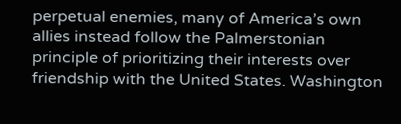perpetual enemies, many of America’s own allies instead follow the Palmerstonian principle of prioritizing their interests over friendship with the United States. Washington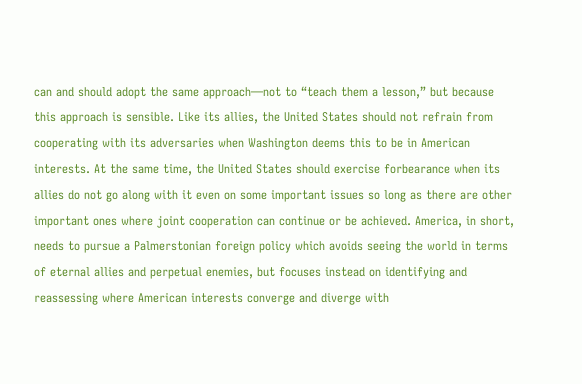can and should adopt the same approach—not to “teach them a lesson,” but because this approach is sensible. Like its allies, the United States should not refrain from cooperating with its adversaries when Washington deems this to be in American interests. At the same time, the United States should exercise forbearance when its allies do not go along with it even on some important issues so long as there are other important ones where joint cooperation can continue or be achieved. America, in short, needs to pursue a Palmerstonian foreign policy which avoids seeing the world in terms of eternal allies and perpetual enemies, but focuses instead on identifying and reassessing where American interests converge and diverge with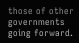those of other governments going forward.